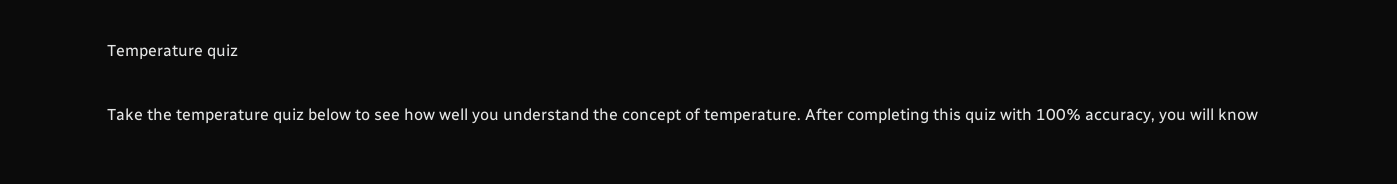Temperature quiz

Take the temperature quiz below to see how well you understand the concept of temperature. After completing this quiz with 100% accuracy, you will know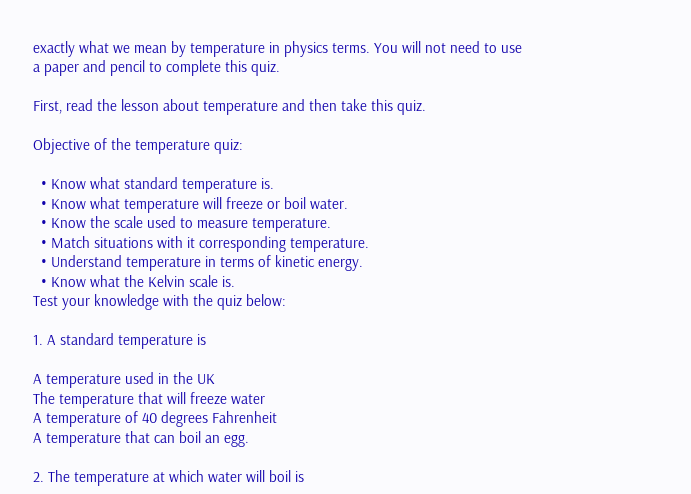exactly what we mean by temperature in physics terms. You will not need to use a paper and pencil to complete this quiz.

First, read the lesson about temperature and then take this quiz.

Objective of the temperature quiz:

  • Know what standard temperature is.
  • Know what temperature will freeze or boil water.
  • Know the scale used to measure temperature.
  • Match situations with it corresponding temperature.
  • Understand temperature in terms of kinetic energy.
  • Know what the Kelvin scale is.
Test your knowledge with the quiz below:

1. A standard temperature is

A temperature used in the UK
The temperature that will freeze water
A temperature of 40 degrees Fahrenheit
A temperature that can boil an egg.

2. The temperature at which water will boil is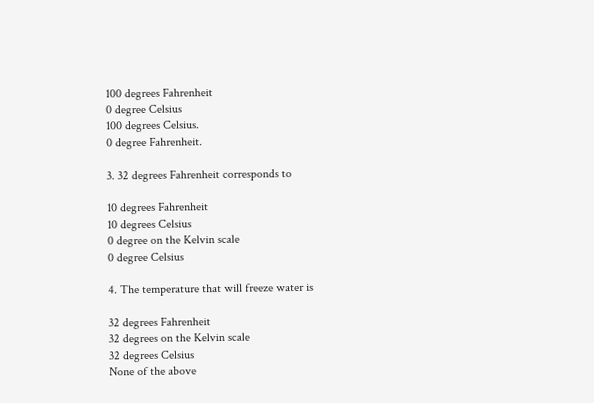100 degrees Fahrenheit
0 degree Celsius
100 degrees Celsius.
0 degree Fahrenheit.

3. 32 degrees Fahrenheit corresponds to

10 degrees Fahrenheit
10 degrees Celsius
0 degree on the Kelvin scale
0 degree Celsius

4. The temperature that will freeze water is

32 degrees Fahrenheit
32 degrees on the Kelvin scale
32 degrees Celsius
None of the above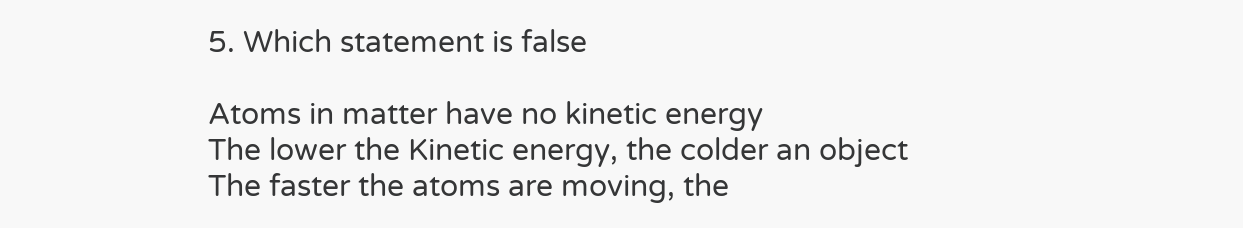5. Which statement is false

Atoms in matter have no kinetic energy
The lower the Kinetic energy, the colder an object
The faster the atoms are moving, the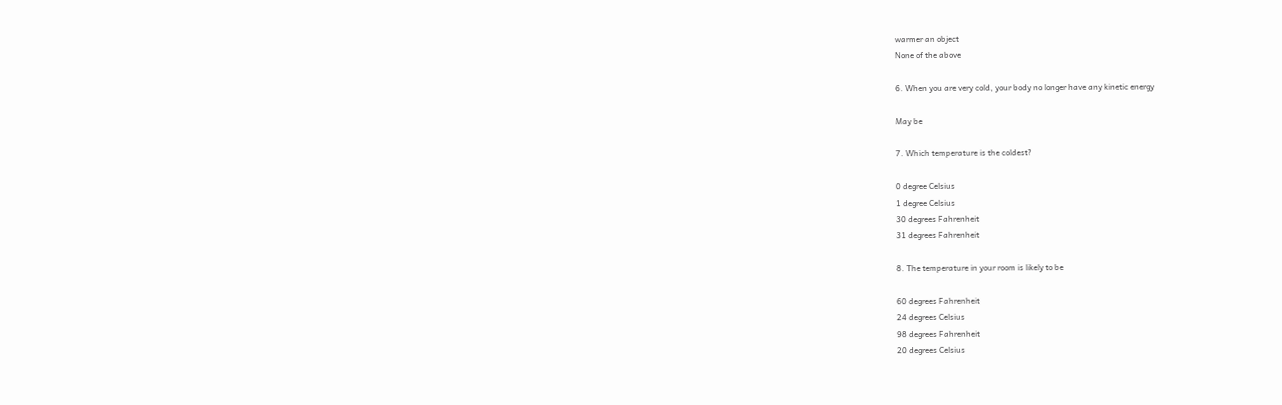warmer an object
None of the above

6. When you are very cold, your body no longer have any kinetic energy

May be

7. Which temperature is the coldest?

0 degree Celsius
1 degree Celsius
30 degrees Fahrenheit
31 degrees Fahrenheit

8. The temperature in your room is likely to be

60 degrees Fahrenheit
24 degrees Celsius
98 degrees Fahrenheit
20 degrees Celsius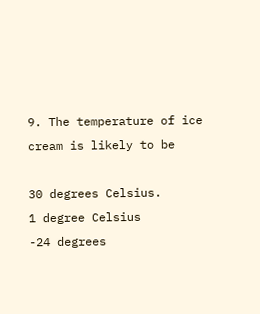9. The temperature of ice cream is likely to be

30 degrees Celsius.
1 degree Celsius
-24 degrees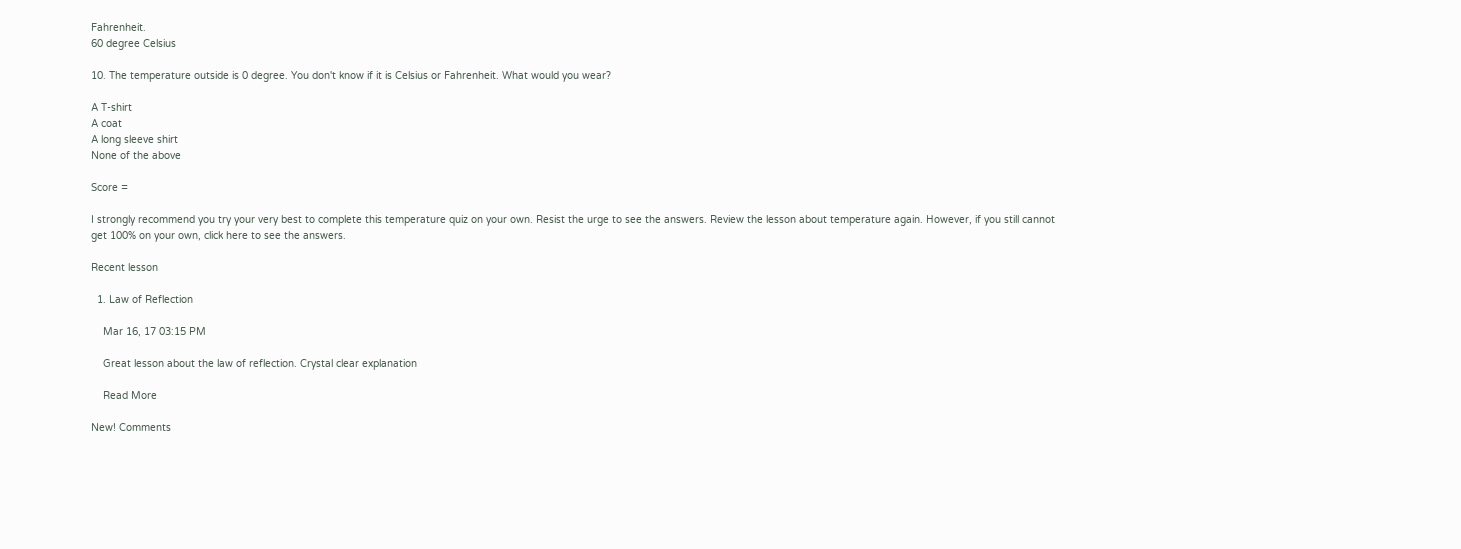Fahrenheit.
60 degree Celsius

10. The temperature outside is 0 degree. You don't know if it is Celsius or Fahrenheit. What would you wear?

A T-shirt
A coat
A long sleeve shirt
None of the above

Score =

I strongly recommend you try your very best to complete this temperature quiz on your own. Resist the urge to see the answers. Review the lesson about temperature again. However, if you still cannot get 100% on your own, click here to see the answers.

Recent lesson

  1. Law of Reflection

    Mar 16, 17 03:15 PM

    Great lesson about the law of reflection. Crystal clear explanation

    Read More

New! Comments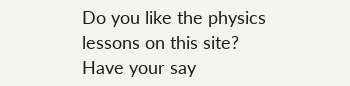Do you like the physics lessons on this site? Have your say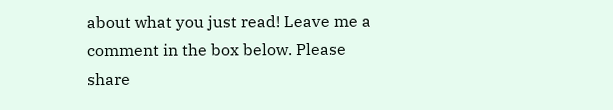about what you just read! Leave me a comment in the box below. Please share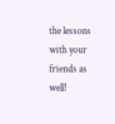the lessons with your friends as well!